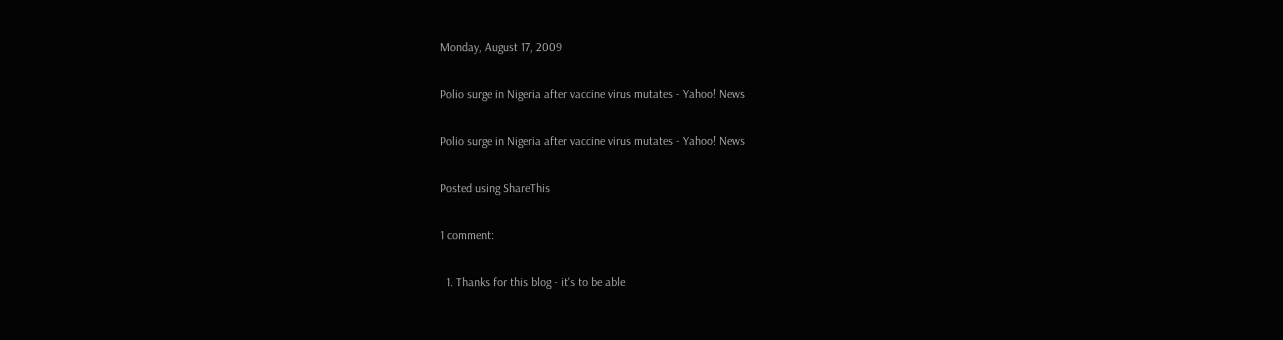Monday, August 17, 2009

Polio surge in Nigeria after vaccine virus mutates - Yahoo! News

Polio surge in Nigeria after vaccine virus mutates - Yahoo! News

Posted using ShareThis

1 comment:

  1. Thanks for this blog - it's to be able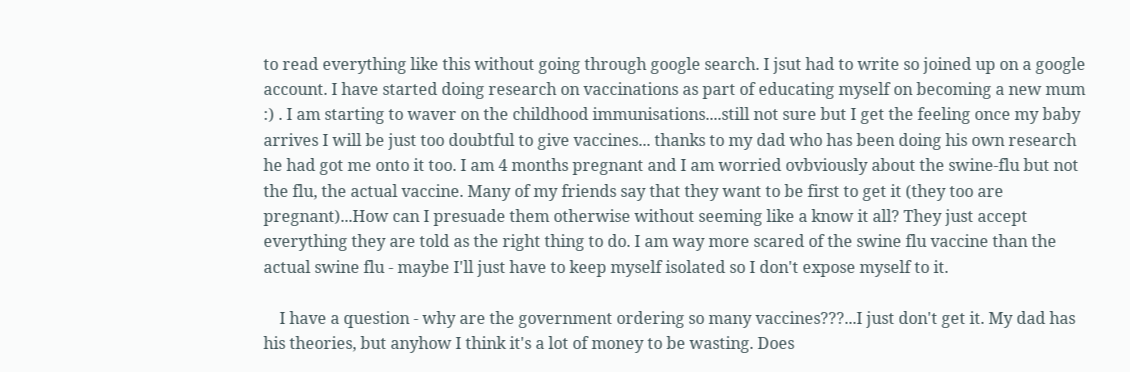to read everything like this without going through google search. I jsut had to write so joined up on a google account. I have started doing research on vaccinations as part of educating myself on becoming a new mum :) . I am starting to waver on the childhood immunisations....still not sure but I get the feeling once my baby arrives I will be just too doubtful to give vaccines... thanks to my dad who has been doing his own research he had got me onto it too. I am 4 months pregnant and I am worried ovbviously about the swine-flu but not the flu, the actual vaccine. Many of my friends say that they want to be first to get it (they too are pregnant)...How can I presuade them otherwise without seeming like a know it all? They just accept everything they are told as the right thing to do. I am way more scared of the swine flu vaccine than the actual swine flu - maybe I'll just have to keep myself isolated so I don't expose myself to it.

    I have a question - why are the government ordering so many vaccines???...I just don't get it. My dad has his theories, but anyhow I think it's a lot of money to be wasting. Does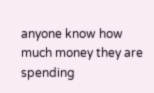anyone know how much money they are spending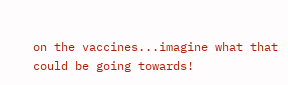on the vaccines...imagine what that could be going towards!